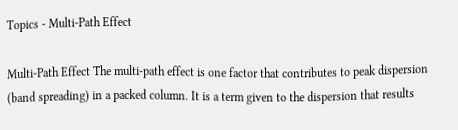Topics - Multi-Path Effect

Multi-Path Effect The multi-path effect is one factor that contributes to peak dispersion (band spreading) in a packed column. It is a term given to the dispersion that results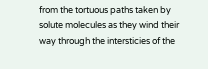from the tortuous paths taken by solute molecules as they wind their way through the intersticies of the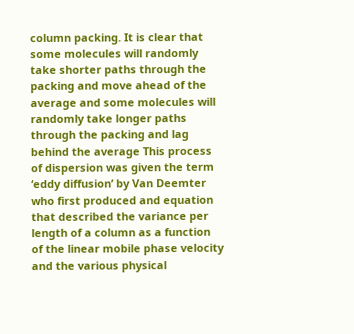column packing. It is clear that some molecules will randomly take shorter paths through the packing and move ahead of the average and some molecules will randomly take longer paths through the packing and lag behind the average This process of dispersion was given the term ‘eddy diffusion’ by Van Deemter who first produced and equation that described the variance per length of a column as a function of the linear mobile phase velocity and the various physical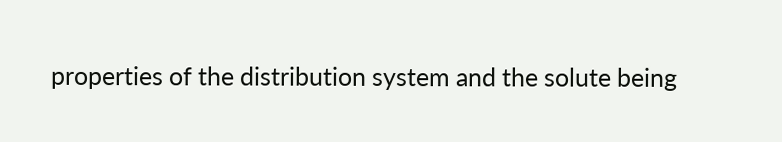properties of the distribution system and the solute being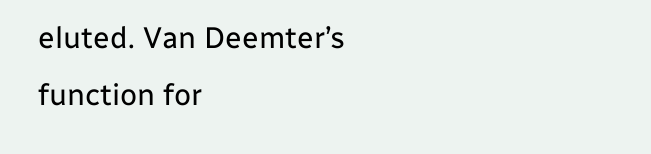eluted. Van Deemter’s function for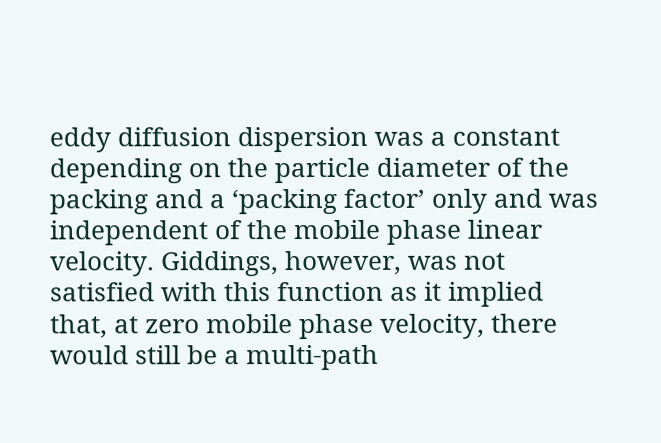eddy diffusion dispersion was a constant depending on the particle diameter of the packing and a ‘packing factor’ only and was independent of the mobile phase linear velocity. Giddings, however, was not satisfied with this function as it implied that, at zero mobile phase velocity, there would still be a multi-path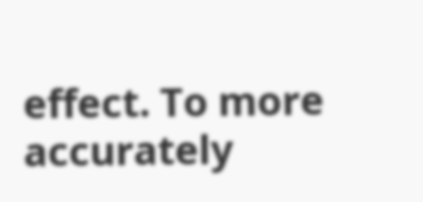effect. To more accurately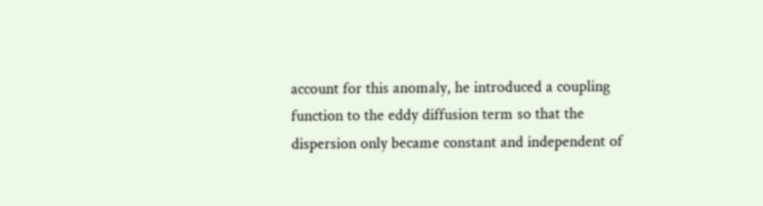account for this anomaly, he introduced a coupling function to the eddy diffusion term so that the dispersion only became constant and independent of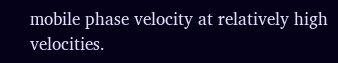mobile phase velocity at relatively high velocities.